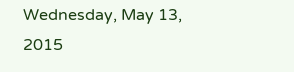Wednesday, May 13, 2015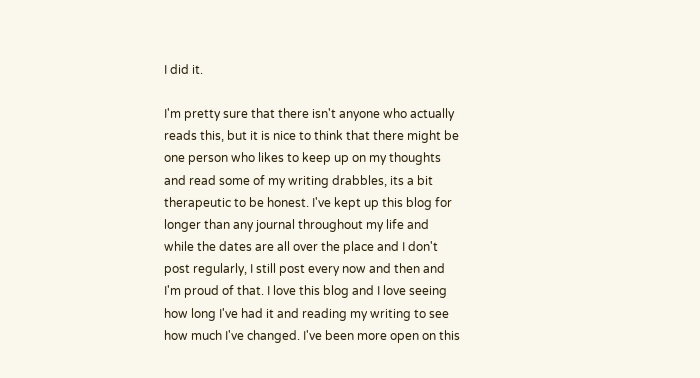I did it.

I'm pretty sure that there isn't anyone who actually reads this, but it is nice to think that there might be one person who likes to keep up on my thoughts and read some of my writing drabbles, its a bit therapeutic to be honest. I've kept up this blog for longer than any journal throughout my life and while the dates are all over the place and I don't post regularly, I still post every now and then and I'm proud of that. I love this blog and I love seeing how long I've had it and reading my writing to see how much I've changed. I've been more open on this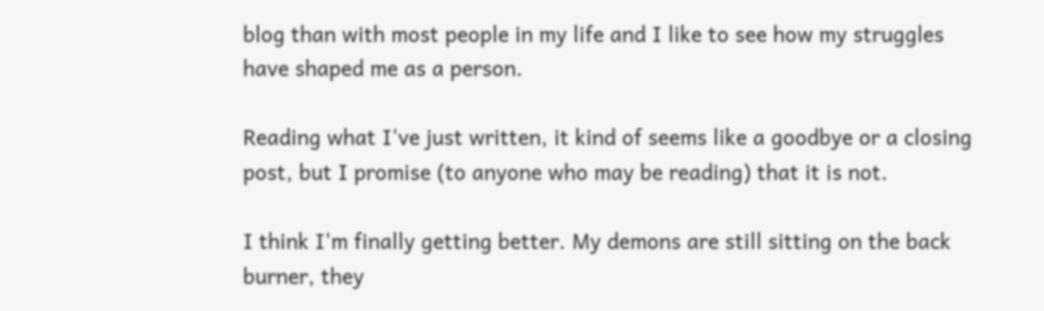blog than with most people in my life and I like to see how my struggles have shaped me as a person.

Reading what I've just written, it kind of seems like a goodbye or a closing post, but I promise (to anyone who may be reading) that it is not.

I think I'm finally getting better. My demons are still sitting on the back burner, they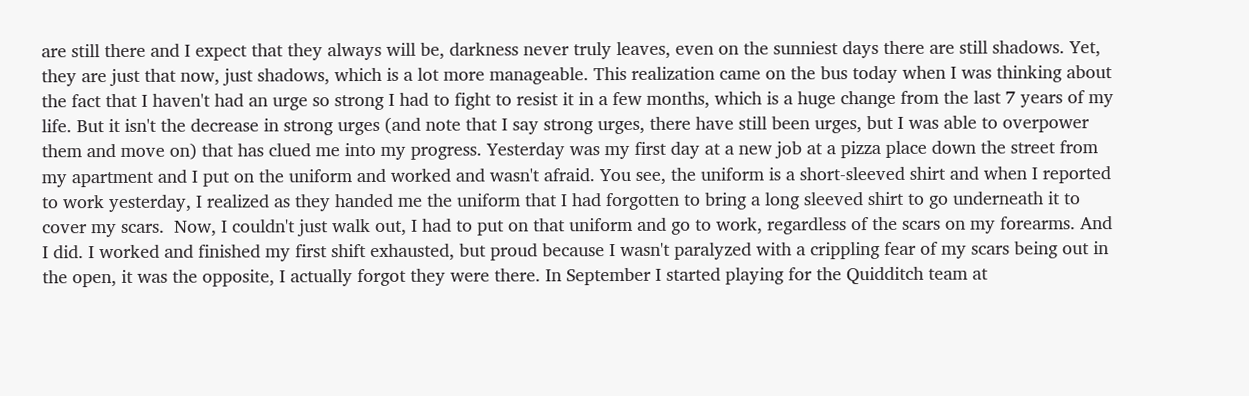are still there and I expect that they always will be, darkness never truly leaves, even on the sunniest days there are still shadows. Yet, they are just that now, just shadows, which is a lot more manageable. This realization came on the bus today when I was thinking about the fact that I haven't had an urge so strong I had to fight to resist it in a few months, which is a huge change from the last 7 years of my life. But it isn't the decrease in strong urges (and note that I say strong urges, there have still been urges, but I was able to overpower them and move on) that has clued me into my progress. Yesterday was my first day at a new job at a pizza place down the street from my apartment and I put on the uniform and worked and wasn't afraid. You see, the uniform is a short-sleeved shirt and when I reported to work yesterday, I realized as they handed me the uniform that I had forgotten to bring a long sleeved shirt to go underneath it to cover my scars.  Now, I couldn't just walk out, I had to put on that uniform and go to work, regardless of the scars on my forearms. And I did. I worked and finished my first shift exhausted, but proud because I wasn't paralyzed with a crippling fear of my scars being out in the open, it was the opposite, I actually forgot they were there. In September I started playing for the Quidditch team at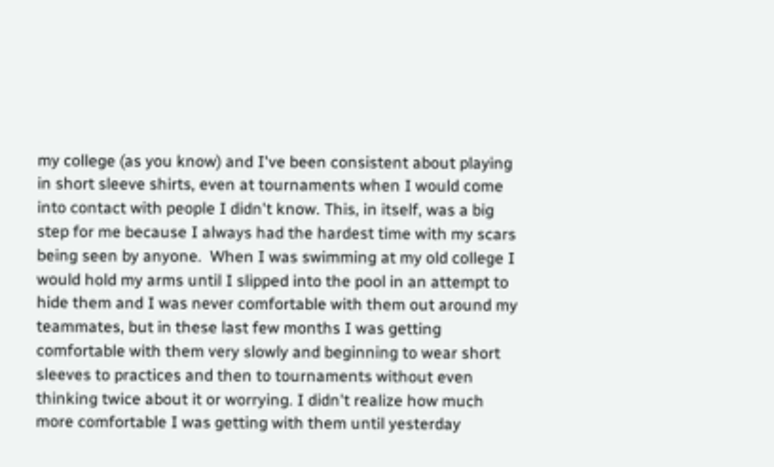my college (as you know) and I've been consistent about playing in short sleeve shirts, even at tournaments when I would come into contact with people I didn't know. This, in itself, was a big step for me because I always had the hardest time with my scars being seen by anyone.  When I was swimming at my old college I would hold my arms until I slipped into the pool in an attempt to hide them and I was never comfortable with them out around my teammates, but in these last few months I was getting comfortable with them very slowly and beginning to wear short sleeves to practices and then to tournaments without even thinking twice about it or worrying. I didn't realize how much more comfortable I was getting with them until yesterday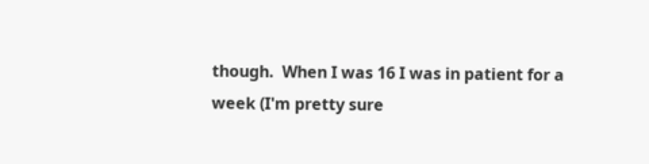though.  When I was 16 I was in patient for a week (I'm pretty sure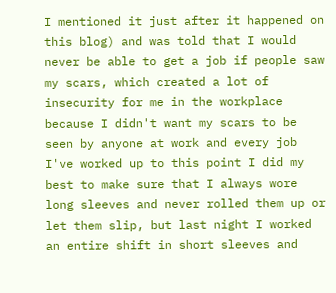I mentioned it just after it happened on this blog) and was told that I would never be able to get a job if people saw my scars, which created a lot of insecurity for me in the workplace because I didn't want my scars to be seen by anyone at work and every job I've worked up to this point I did my best to make sure that I always wore long sleeves and never rolled them up or let them slip, but last night I worked an entire shift in short sleeves and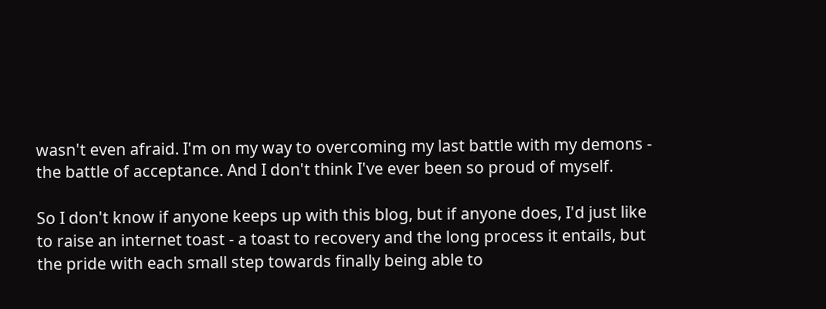wasn't even afraid. I'm on my way to overcoming my last battle with my demons - the battle of acceptance. And I don't think I've ever been so proud of myself.

So I don't know if anyone keeps up with this blog, but if anyone does, I'd just like to raise an internet toast - a toast to recovery and the long process it entails, but the pride with each small step towards finally being able to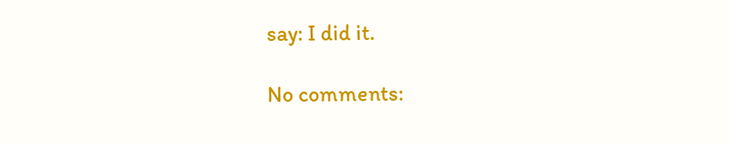say: I did it.

No comments: